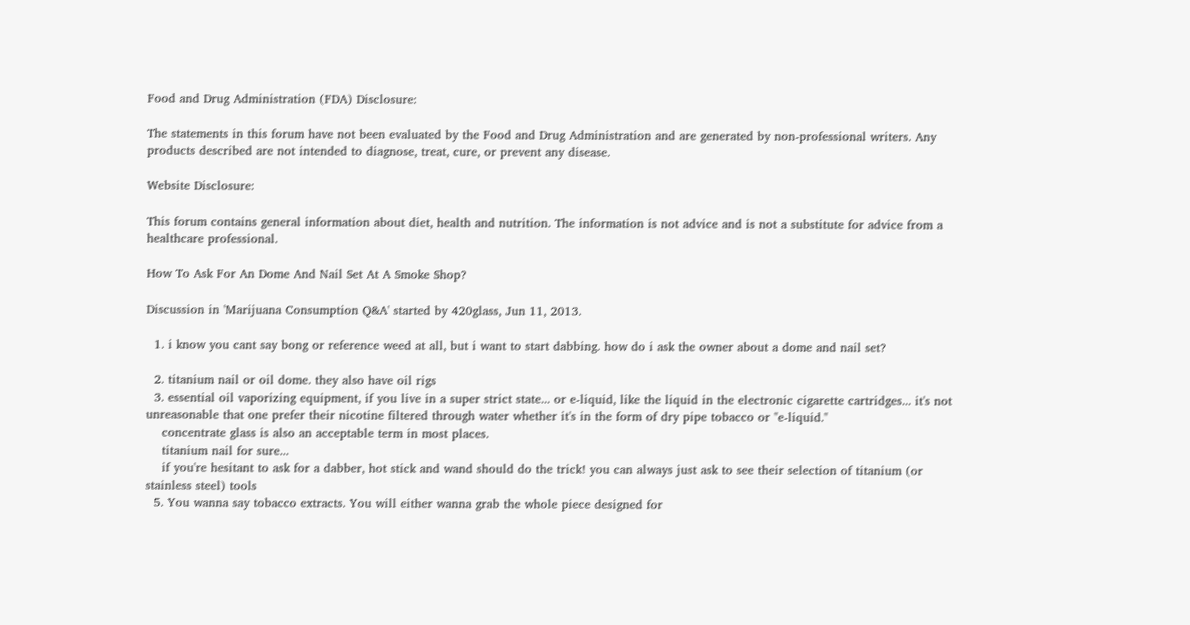Food and Drug Administration (FDA) Disclosure:

The statements in this forum have not been evaluated by the Food and Drug Administration and are generated by non-professional writers. Any products described are not intended to diagnose, treat, cure, or prevent any disease.

Website Disclosure:

This forum contains general information about diet, health and nutrition. The information is not advice and is not a substitute for advice from a healthcare professional.

How To Ask For An Dome And Nail Set At A Smoke Shop?

Discussion in 'Marijuana Consumption Q&A' started by 420glass, Jun 11, 2013.

  1. i know you cant say bong or reference weed at all, but i want to start dabbing. how do i ask the owner about a dome and nail set?

  2. titanium nail or oil dome. they also have oil rigs
  3. essential oil vaporizing equipment, if you live in a super strict state... or e-liquid, like the liquid in the electronic cigarette cartridges... it's not unreasonable that one prefer their nicotine filtered through water whether it's in the form of dry pipe tobacco or "e-liquid."
    concentrate glass is also an acceptable term in most places.
    titanium nail for sure...
    if you're hesitant to ask for a dabber, hot stick and wand should do the trick! you can always just ask to see their selection of titanium (or stainless steel) tools
  5. You wanna say tobacco extracts. You will either wanna grab the whole piece designed for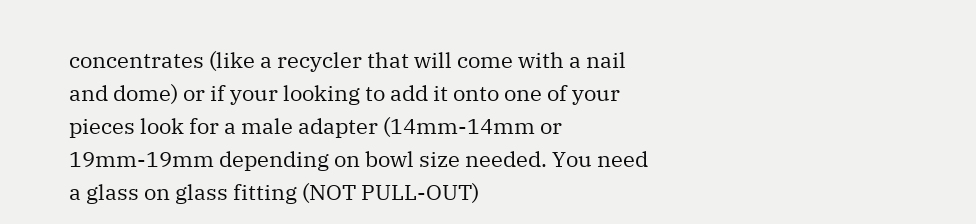concentrates (like a recycler that will come with a nail and dome) or if your looking to add it onto one of your pieces look for a male adapter (14mm-14mm or 19mm-19mm depending on bowl size needed. You need a glass on glass fitting (NOT PULL-OUT)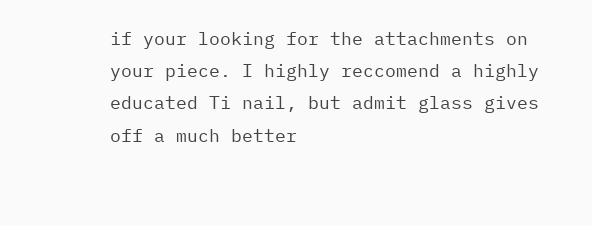if your looking for the attachments on your piece. I highly reccomend a highly educated Ti nail, but admit glass gives off a much better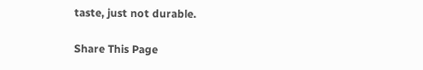taste, just not durable.

Share This Page